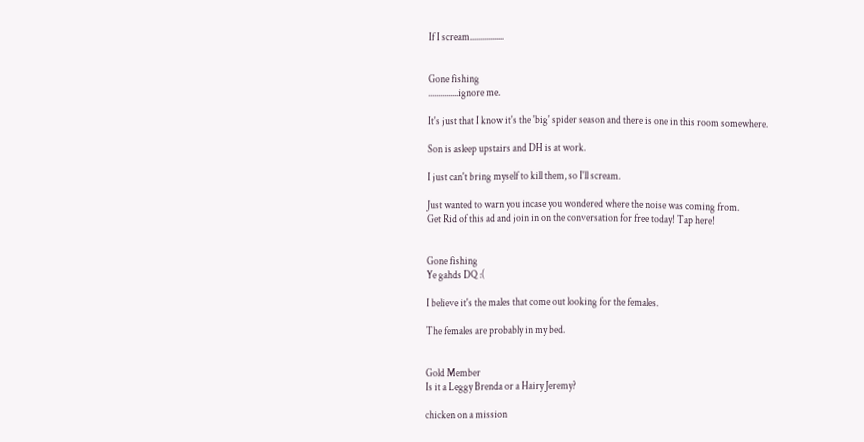If I scream.................


Gone fishing
...............ignore me.

It's just that I know it's the 'big' spider season and there is one in this room somewhere.

Son is asleep upstairs and DH is at work.

I just can't bring myself to kill them, so I'll scream.

Just wanted to warn you incase you wondered where the noise was coming from.
Get Rid of this ad and join in on the conversation for free today! Tap here!


Gone fishing
Ye gahds DQ :(

I believe it's the males that come out looking for the females.

The females are probably in my bed.


Gold Member
Is it a Leggy Brenda or a Hairy Jeremy?

chicken on a mission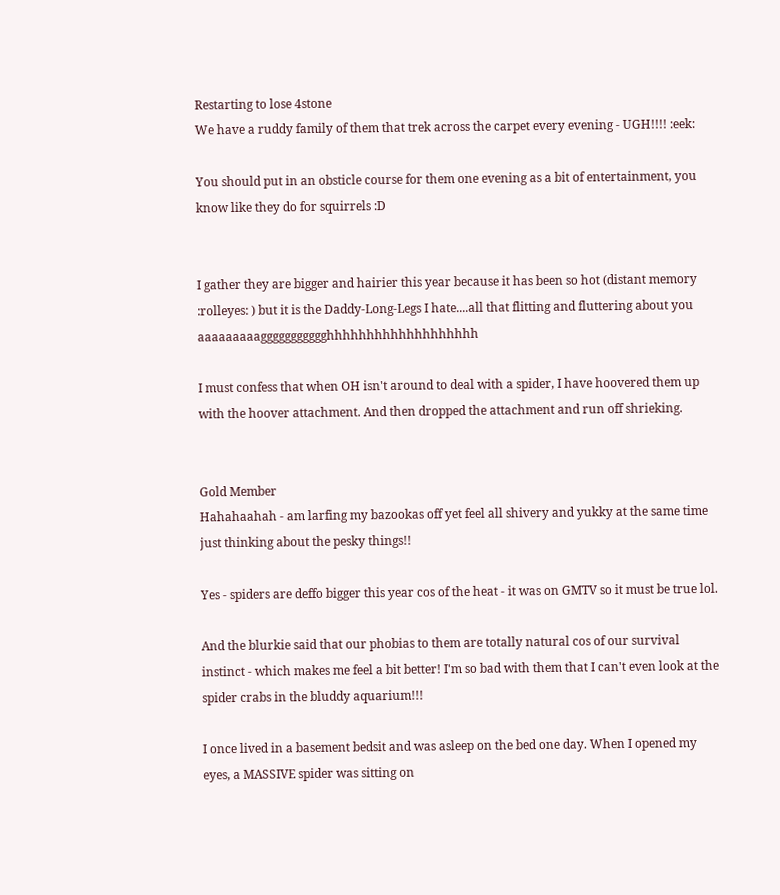Restarting to lose 4stone
We have a ruddy family of them that trek across the carpet every evening - UGH!!!! :eek:

You should put in an obsticle course for them one evening as a bit of entertainment, you know like they do for squirrels :D


I gather they are bigger and hairier this year because it has been so hot (distant memory :rolleyes: ) but it is the Daddy-Long-Legs I hate....all that flitting and fluttering about you aaaaaaaaaggggggggggghhhhhhhhhhhhhhhhhhh

I must confess that when OH isn't around to deal with a spider, I have hoovered them up with the hoover attachment. And then dropped the attachment and run off shrieking.


Gold Member
Hahahaahah - am larfing my bazookas off yet feel all shivery and yukky at the same time just thinking about the pesky things!!

Yes - spiders are deffo bigger this year cos of the heat - it was on GMTV so it must be true lol.

And the blurkie said that our phobias to them are totally natural cos of our survival instinct - which makes me feel a bit better! I'm so bad with them that I can't even look at the spider crabs in the bluddy aquarium!!!

I once lived in a basement bedsit and was asleep on the bed one day. When I opened my eyes, a MASSIVE spider was sitting on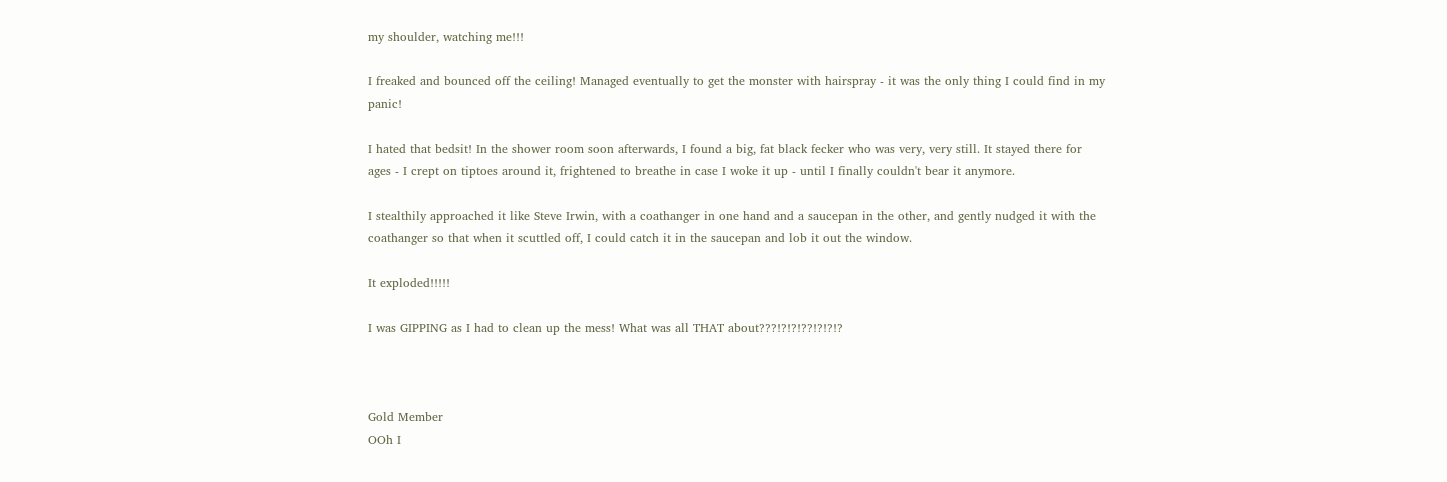my shoulder, watching me!!!

I freaked and bounced off the ceiling! Managed eventually to get the monster with hairspray - it was the only thing I could find in my panic!

I hated that bedsit! In the shower room soon afterwards, I found a big, fat black fecker who was very, very still. It stayed there for ages - I crept on tiptoes around it, frightened to breathe in case I woke it up - until I finally couldn't bear it anymore.

I stealthily approached it like Steve Irwin, with a coathanger in one hand and a saucepan in the other, and gently nudged it with the coathanger so that when it scuttled off, I could catch it in the saucepan and lob it out the window.

It exploded!!!!!

I was GIPPING as I had to clean up the mess! What was all THAT about???!?!?!??!?!?!?



Gold Member
OOh I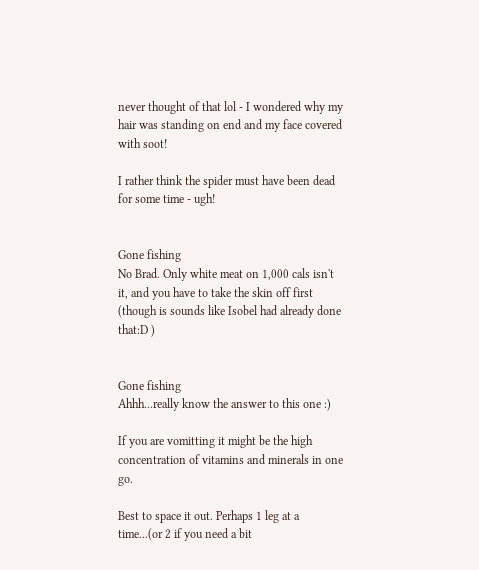never thought of that lol - I wondered why my hair was standing on end and my face covered with soot!

I rather think the spider must have been dead for some time - ugh!


Gone fishing
No Brad. Only white meat on 1,000 cals isn't it, and you have to take the skin off first (though is sounds like Isobel had already done that:D )


Gone fishing
Ahhh...really know the answer to this one :)

If you are vomitting it might be the high concentration of vitamins and minerals in one go.

Best to space it out. Perhaps 1 leg at a time...(or 2 if you need a bit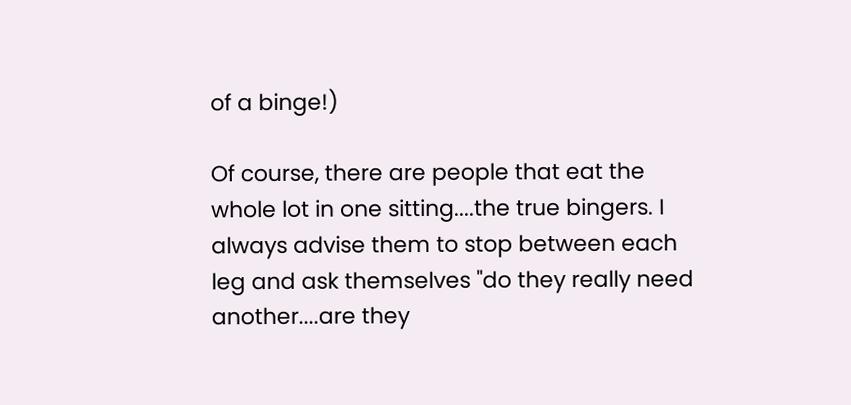of a binge!)

Of course, there are people that eat the whole lot in one sitting....the true bingers. I always advise them to stop between each leg and ask themselves "do they really need another....are they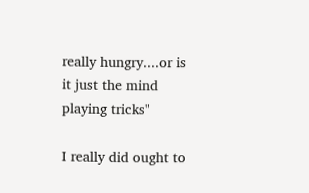really hungry....or is it just the mind playing tricks"

I really did ought to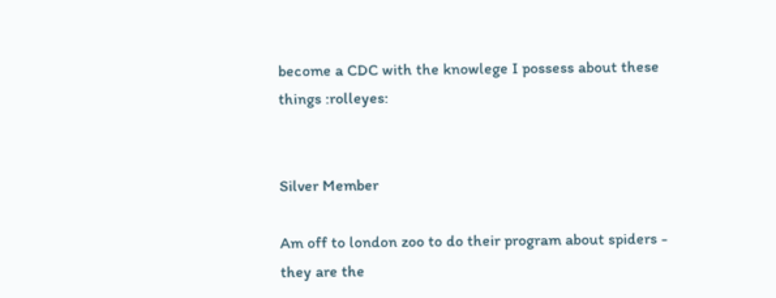become a CDC with the knowlege I possess about these things :rolleyes:


Silver Member

Am off to london zoo to do their program about spiders - they are the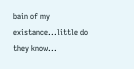bain of my existance...little do they know...